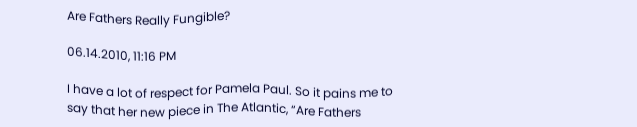Are Fathers Really Fungible?

06.14.2010, 11:16 PM

I have a lot of respect for Pamela Paul. So it pains me to say that her new piece in The Atlantic, “Are Fathers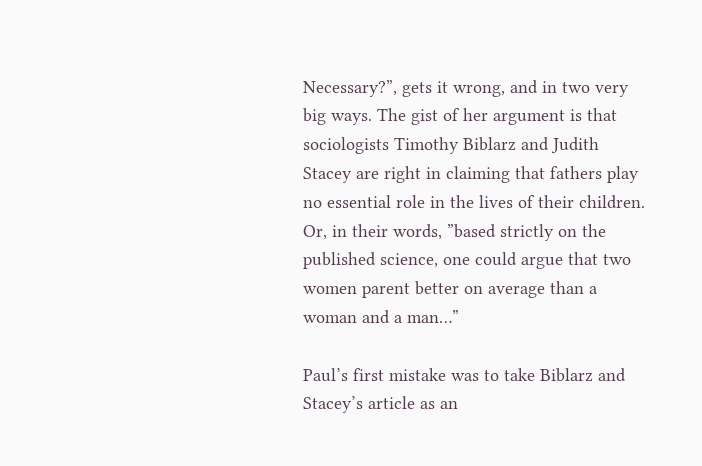Necessary?”, gets it wrong, and in two very big ways. The gist of her argument is that sociologists Timothy Biblarz and Judith Stacey are right in claiming that fathers play no essential role in the lives of their children. Or, in their words, ”based strictly on the published science, one could argue that two women parent better on average than a woman and a man…”

Paul’s first mistake was to take Biblarz and Stacey’s article as an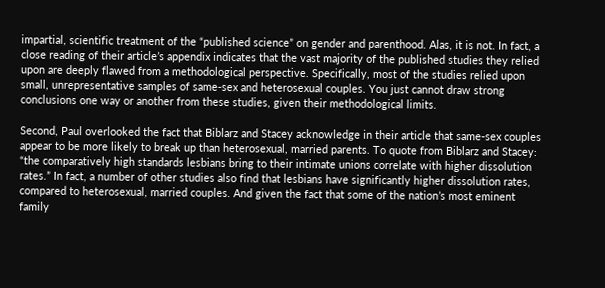impartial, scientific treatment of the “published science” on gender and parenthood. Alas, it is not. In fact, a close reading of their article’s appendix indicates that the vast majority of the published studies they relied upon are deeply flawed from a methodological perspective. Specifically, most of the studies relied upon small, unrepresentative samples of same-sex and heterosexual couples. You just cannot draw strong conclusions one way or another from these studies, given their methodological limits.

Second, Paul overlooked the fact that Biblarz and Stacey acknowledge in their article that same-sex couples appear to be more likely to break up than heterosexual, married parents. To quote from Biblarz and Stacey: “the comparatively high standards lesbians bring to their intimate unions correlate with higher dissolution rates.” In fact, a number of other studies also find that lesbians have significantly higher dissolution rates, compared to heterosexual, married couples. And given the fact that some of the nation’s most eminent family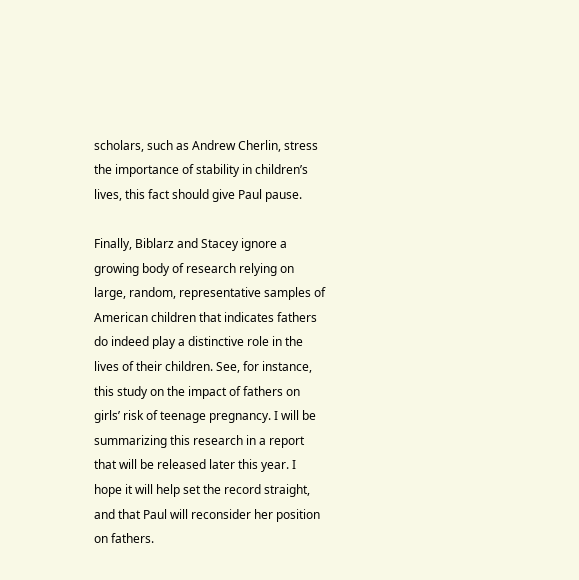scholars, such as Andrew Cherlin, stress the importance of stability in children’s lives, this fact should give Paul pause.

Finally, Biblarz and Stacey ignore a growing body of research relying on large, random, representative samples of American children that indicates fathers do indeed play a distinctive role in the lives of their children. See, for instance, this study on the impact of fathers on girls’ risk of teenage pregnancy. I will be summarizing this research in a report that will be released later this year. I hope it will help set the record straight, and that Paul will reconsider her position on fathers.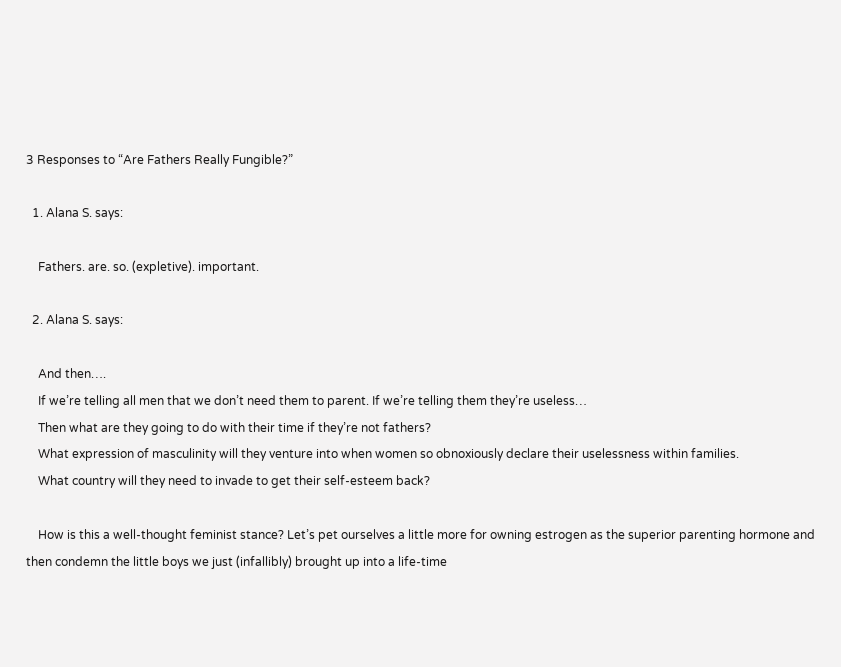3 Responses to “Are Fathers Really Fungible?”

  1. Alana S. says:

    Fathers. are. so. (expletive). important.

  2. Alana S. says:

    And then….
    If we’re telling all men that we don’t need them to parent. If we’re telling them they’re useless…
    Then what are they going to do with their time if they’re not fathers?
    What expression of masculinity will they venture into when women so obnoxiously declare their uselessness within families.
    What country will they need to invade to get their self-esteem back?

    How is this a well-thought feminist stance? Let’s pet ourselves a little more for owning estrogen as the superior parenting hormone and then condemn the little boys we just (infallibly) brought up into a life-time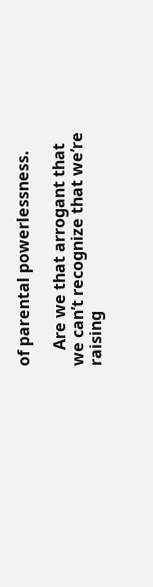of parental powerlessness.

    Are we that arrogant that we can’t recognize that we’re raising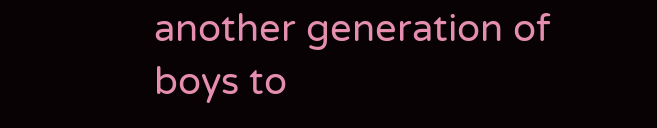another generation of boys to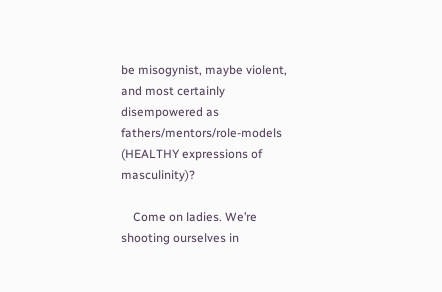be misogynist, maybe violent, and most certainly disempowered as fathers/mentors/role-models (HEALTHY expressions of masculinity)?

    Come on ladies. We’re shooting ourselves in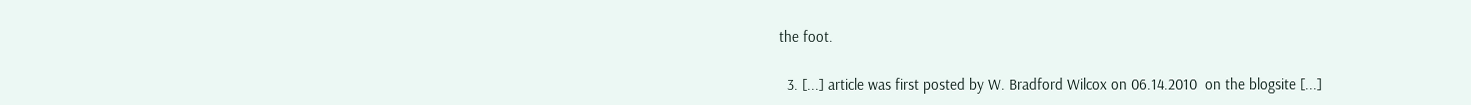the foot.

  3. [...] article was first posted by W. Bradford Wilcox on 06.14.2010  on the blogsite [...]